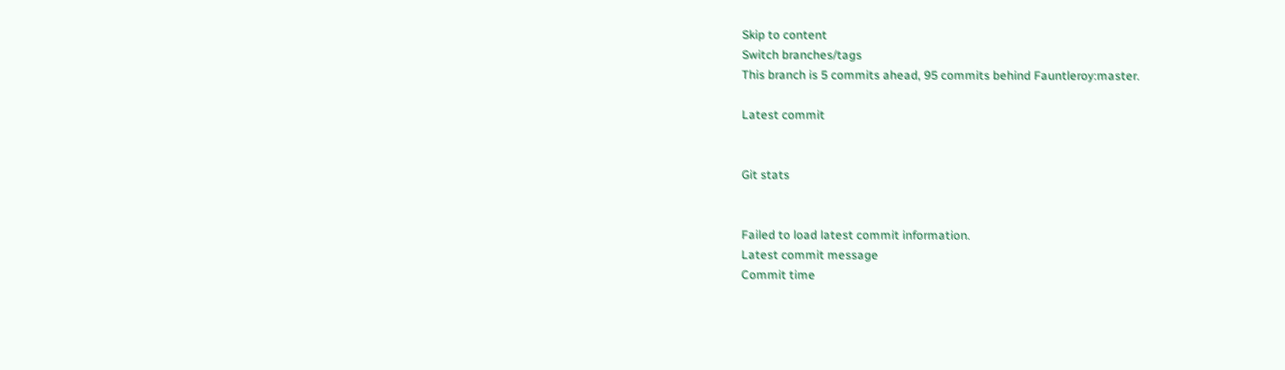Skip to content
Switch branches/tags
This branch is 5 commits ahead, 95 commits behind Fauntleroy:master.

Latest commit


Git stats


Failed to load latest commit information.
Latest commit message
Commit time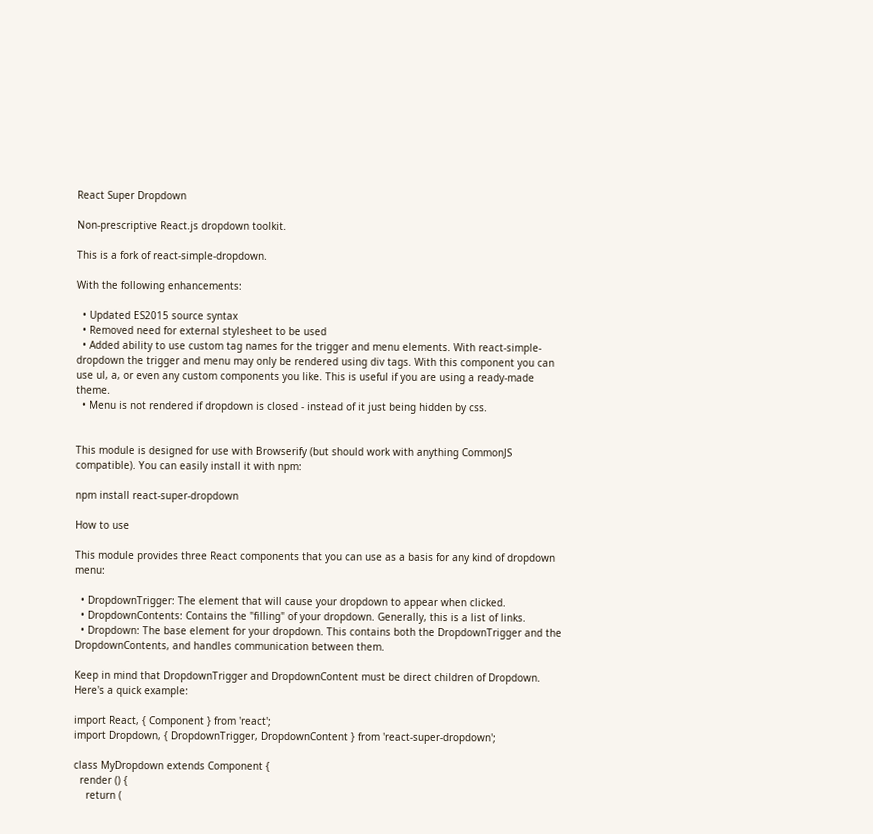React Super Dropdown

Non-prescriptive React.js dropdown toolkit.

This is a fork of react-simple-dropdown.

With the following enhancements:

  • Updated ES2015 source syntax
  • Removed need for external stylesheet to be used
  • Added ability to use custom tag names for the trigger and menu elements. With react-simple-dropdown the trigger and menu may only be rendered using div tags. With this component you can use ul, a, or even any custom components you like. This is useful if you are using a ready-made theme.
  • Menu is not rendered if dropdown is closed - instead of it just being hidden by css.


This module is designed for use with Browserify (but should work with anything CommonJS compatible). You can easily install it with npm:

npm install react-super-dropdown

How to use

This module provides three React components that you can use as a basis for any kind of dropdown menu:

  • DropdownTrigger: The element that will cause your dropdown to appear when clicked.
  • DropdownContents: Contains the "filling" of your dropdown. Generally, this is a list of links.
  • Dropdown: The base element for your dropdown. This contains both the DropdownTrigger and the DropdownContents, and handles communication between them.

Keep in mind that DropdownTrigger and DropdownContent must be direct children of Dropdown. Here's a quick example:

import React, { Component } from 'react';
import Dropdown, { DropdownTrigger, DropdownContent } from 'react-super-dropdown';

class MyDropdown extends Component {
  render () {
    return (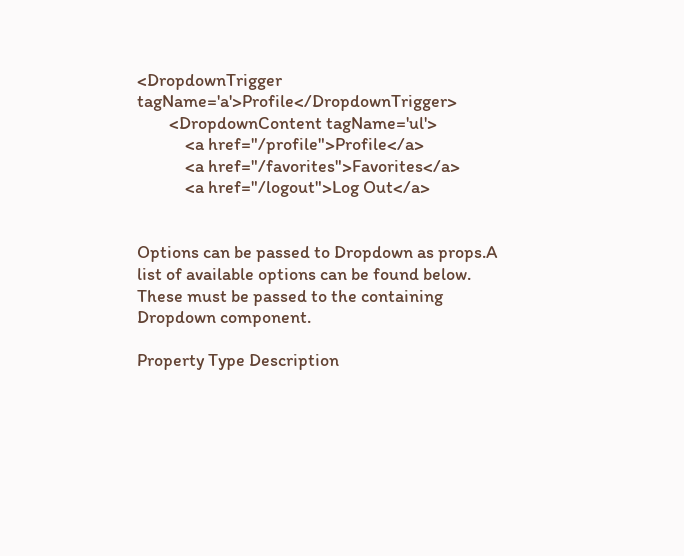<DropdownTrigger tagName='a'>Profile</DropdownTrigger>
        <DropdownContent tagName='ul'>
            <a href="/profile">Profile</a>
            <a href="/favorites">Favorites</a>
            <a href="/logout">Log Out</a>


Options can be passed to Dropdown as props.A list of available options can be found below. These must be passed to the containing Dropdown component.

Property Type Description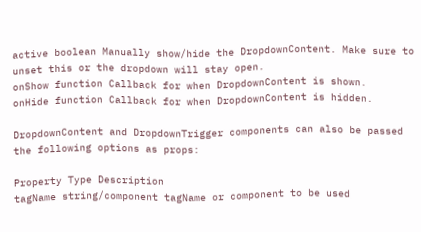active boolean Manually show/hide the DropdownContent. Make sure to unset this or the dropdown will stay open.
onShow function Callback for when DropdownContent is shown.
onHide function Callback for when DropdownContent is hidden.

DropdownContent and DropdownTrigger components can also be passed the following options as props:

Property Type Description
tagName string/component tagName or component to be used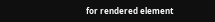for rendered element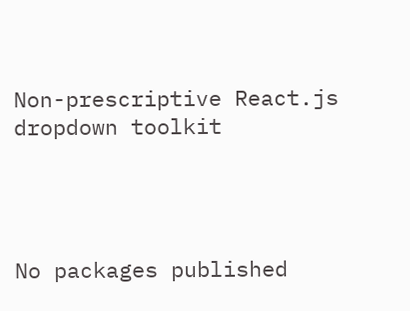Non-prescriptive React.js dropdown toolkit




No packages published